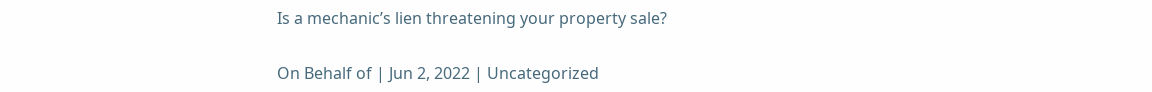Is a mechanic’s lien threatening your property sale?

On Behalf of | Jun 2, 2022 | Uncategorized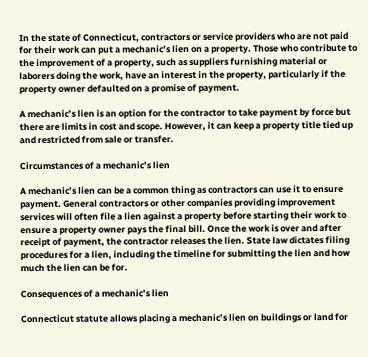In the state of Connecticut, contractors or service providers who are not paid for their work can put a mechanic’s lien on a property. Those who contribute to the improvement of a property, such as suppliers furnishing material or laborers doing the work, have an interest in the property, particularly if the property owner defaulted on a promise of payment.

A mechanic’s lien is an option for the contractor to take payment by force but there are limits in cost and scope. However, it can keep a property title tied up and restricted from sale or transfer.

Circumstances of a mechanic’s lien

A mechanic’s lien can be a common thing as contractors can use it to ensure payment. General contractors or other companies providing improvement services will often file a lien against a property before starting their work to ensure a property owner pays the final bill. Once the work is over and after receipt of payment, the contractor releases the lien. State law dictates filing procedures for a lien, including the timeline for submitting the lien and how much the lien can be for.

Consequences of a mechanic’s lien

Connecticut statute allows placing a mechanic’s lien on buildings or land for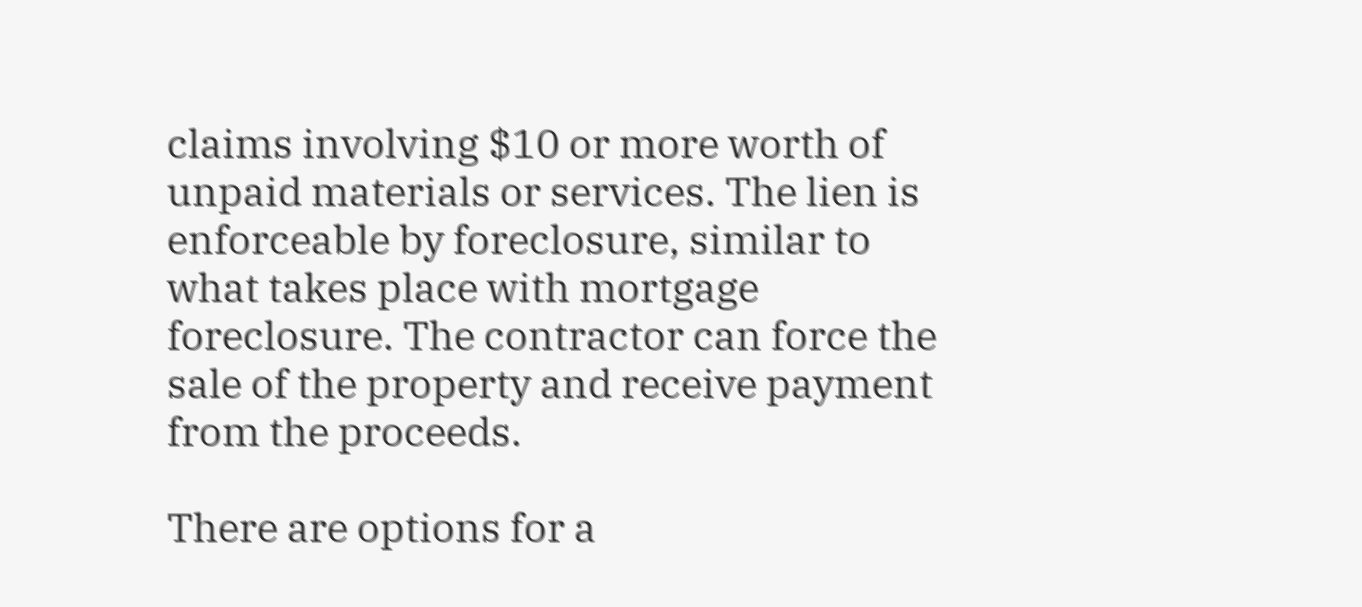claims involving $10 or more worth of unpaid materials or services. The lien is enforceable by foreclosure, similar to what takes place with mortgage foreclosure. The contractor can force the sale of the property and receive payment from the proceeds.

There are options for a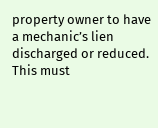property owner to have a mechanic’s lien discharged or reduced. This must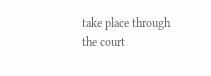take place through the court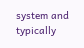system and typically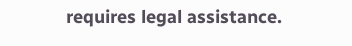requires legal assistance.